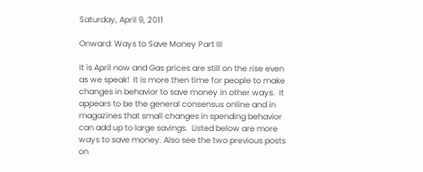Saturday, April 9, 2011

Onward: Ways to Save Money Part III

It is April now and Gas prices are still on the rise even as we speak!  It is more then time for people to make changes in behavior to save money in other ways.  It appears to be the general consensus online and in magazines that small changes in spending behavior can add up to large savings.  Listed below are more ways to save money. Also see the two previous posts on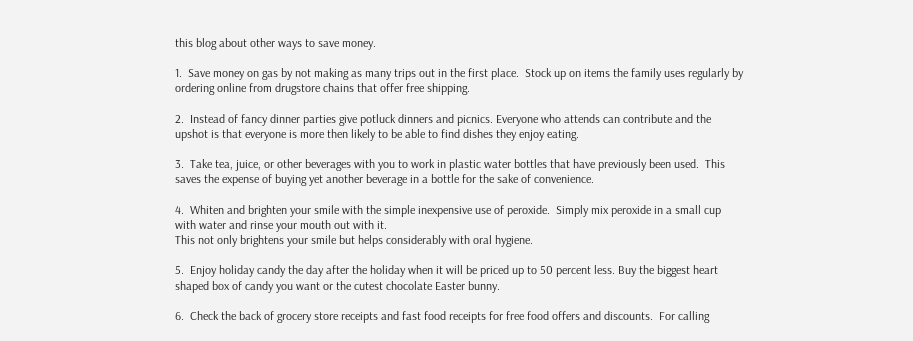this blog about other ways to save money.

1.  Save money on gas by not making as many trips out in the first place.  Stock up on items the family uses regularly by ordering online from drugstore chains that offer free shipping.

2.  Instead of fancy dinner parties give potluck dinners and picnics. Everyone who attends can contribute and the upshot is that everyone is more then likely to be able to find dishes they enjoy eating.

3.  Take tea, juice, or other beverages with you to work in plastic water bottles that have previously been used.  This saves the expense of buying yet another beverage in a bottle for the sake of convenience.

4.  Whiten and brighten your smile with the simple inexpensive use of peroxide.  Simply mix peroxide in a small cup with water and rinse your mouth out with it.
This not only brightens your smile but helps considerably with oral hygiene.

5.  Enjoy holiday candy the day after the holiday when it will be priced up to 50 percent less. Buy the biggest heart shaped box of candy you want or the cutest chocolate Easter bunny.

6.  Check the back of grocery store receipts and fast food receipts for free food offers and discounts.  For calling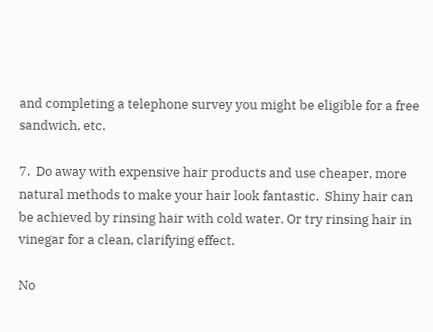and completing a telephone survey you might be eligible for a free sandwich, etc.

7.  Do away with expensive hair products and use cheaper, more natural methods to make your hair look fantastic.  Shiny hair can be achieved by rinsing hair with cold water. Or try rinsing hair in vinegar for a clean, clarifying effect.

No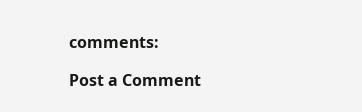comments:

Post a Comment